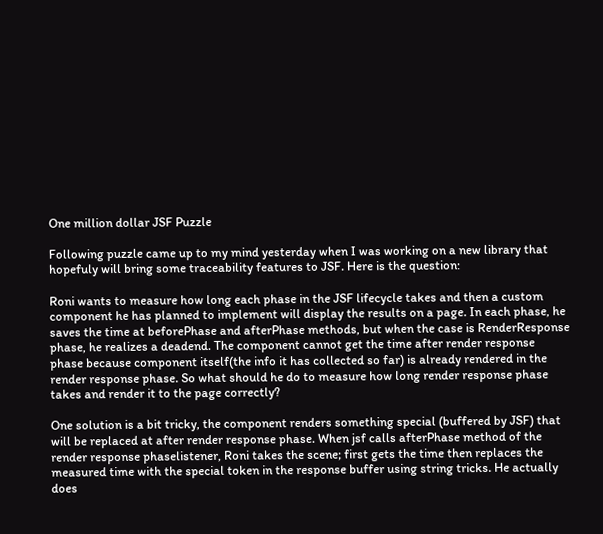One million dollar JSF Puzzle

Following puzzle came up to my mind yesterday when I was working on a new library that hopefuly will bring some traceability features to JSF. Here is the question:

Roni wants to measure how long each phase in the JSF lifecycle takes and then a custom component he has planned to implement will display the results on a page. In each phase, he saves the time at beforePhase and afterPhase methods, but when the case is RenderResponse phase, he realizes a deadend. The component cannot get the time after render response phase because component itself(the info it has collected so far) is already rendered in the render response phase. So what should he do to measure how long render response phase takes and render it to the page correctly?

One solution is a bit tricky, the component renders something special (buffered by JSF) that will be replaced at after render response phase. When jsf calls afterPhase method of the render response phaselistener, Roni takes the scene; first gets the time then replaces the measured time with the special token in the response buffer using string tricks. He actually does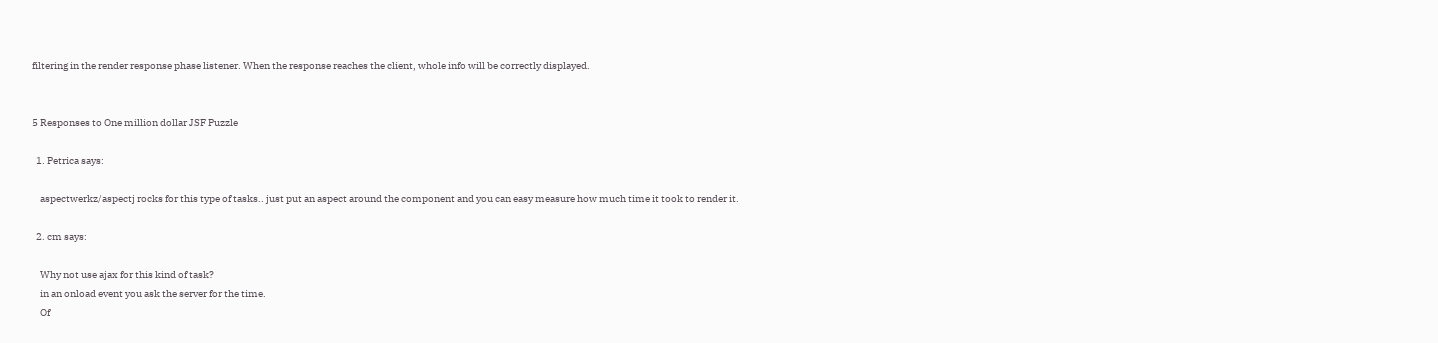filtering in the render response phase listener. When the response reaches the client, whole info will be correctly displayed.


5 Responses to One million dollar JSF Puzzle

  1. Petrica says:

    aspectwerkz/aspectj rocks for this type of tasks.. just put an aspect around the component and you can easy measure how much time it took to render it.

  2. cm says:

    Why not use ajax for this kind of task?
    in an onload event you ask the server for the time.
    Of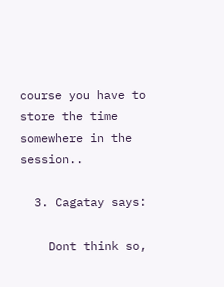course you have to store the time somewhere in the session..

  3. Cagatay says:

    Dont think so,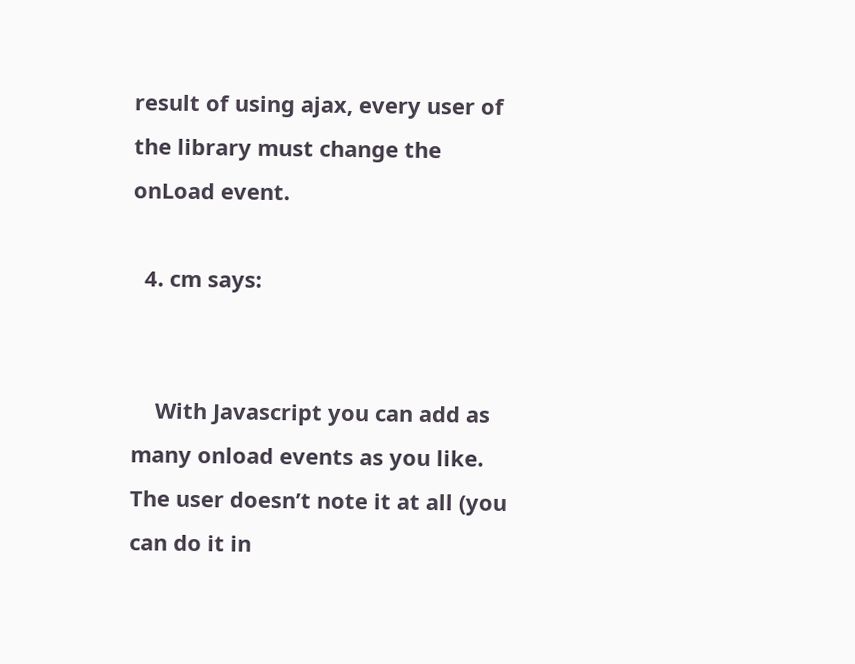result of using ajax, every user of the library must change the onLoad event.

  4. cm says:


    With Javascript you can add as many onload events as you like. The user doesn’t note it at all (you can do it in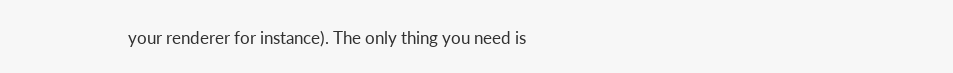your renderer for instance). The only thing you need is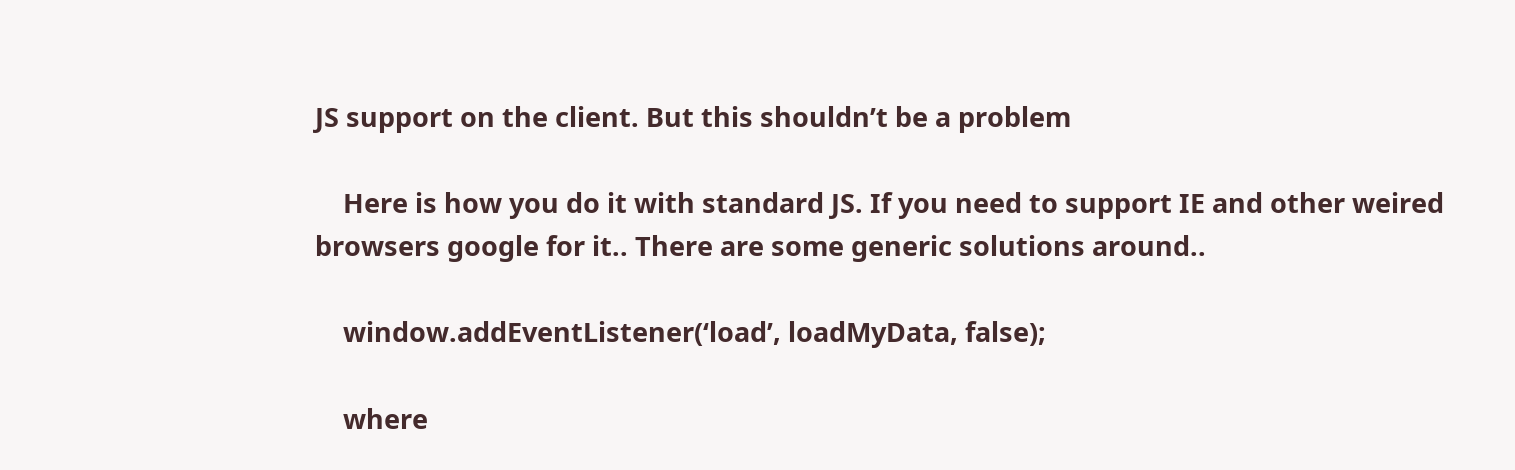JS support on the client. But this shouldn’t be a problem

    Here is how you do it with standard JS. If you need to support IE and other weired browsers google for it.. There are some generic solutions around..

    window.addEventListener(‘load’, loadMyData, false);

    where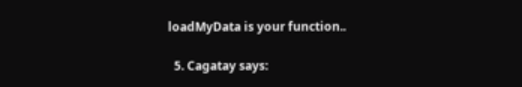loadMyData is your function..

  5. Cagatay says: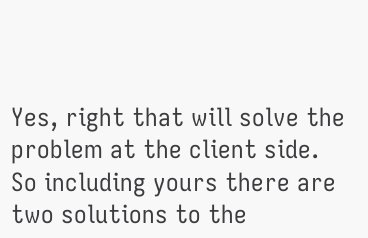Yes, right that will solve the problem at the client side. So including yours there are two solutions to the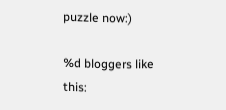puzzle now:)

%d bloggers like this: